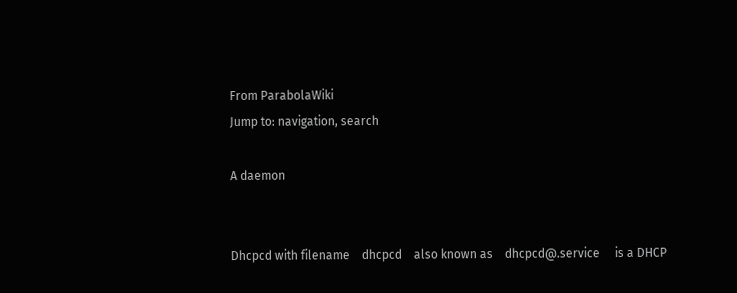From ParabolaWiki
Jump to: navigation, search

A daemon


Dhcpcd with filename    dhcpcd    also known as    dhcpcd@.service     is a DHCP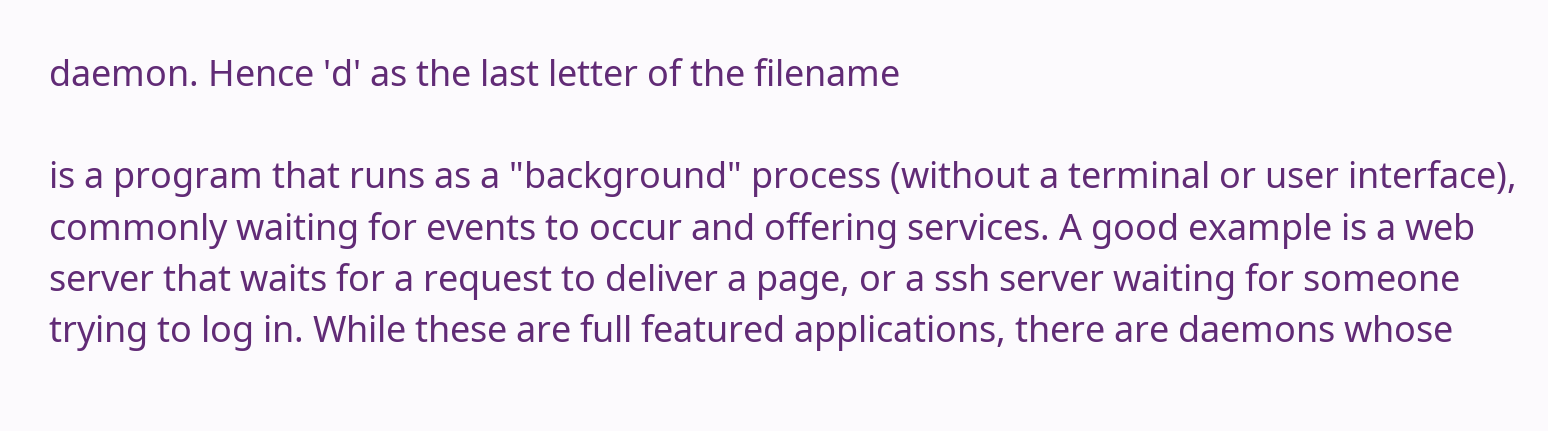daemon. Hence 'd' as the last letter of the filename

is a program that runs as a "background" process (without a terminal or user interface), commonly waiting for events to occur and offering services. A good example is a web server that waits for a request to deliver a page, or a ssh server waiting for someone trying to log in. While these are full featured applications, there are daemons whose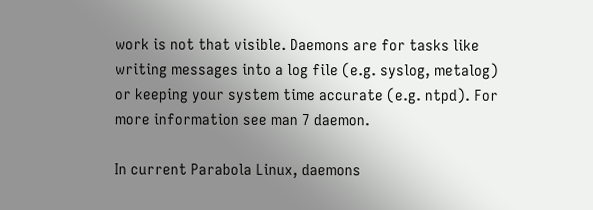work is not that visible. Daemons are for tasks like writing messages into a log file (e.g. syslog, metalog) or keeping your system time accurate (e.g. ntpd). For more information see man 7 daemon.

In current Parabola Linux, daemons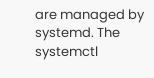are managed by systemd. The systemctl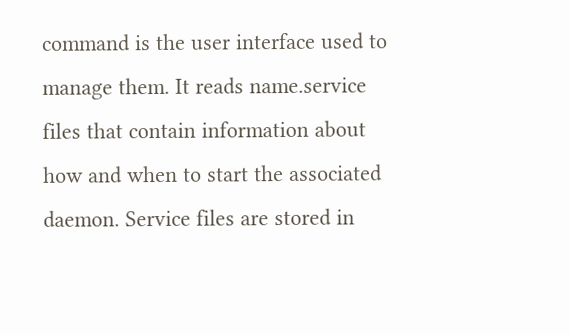command is the user interface used to manage them. It reads name.service files that contain information about how and when to start the associated daemon. Service files are stored in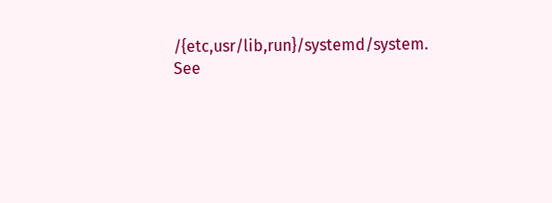/{etc,usr/lib,run}/systemd/system. See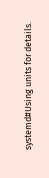systemd#Using units for details.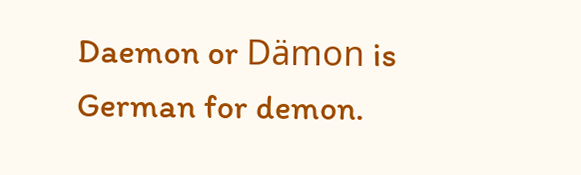Daemon or Dämon is German for demon.